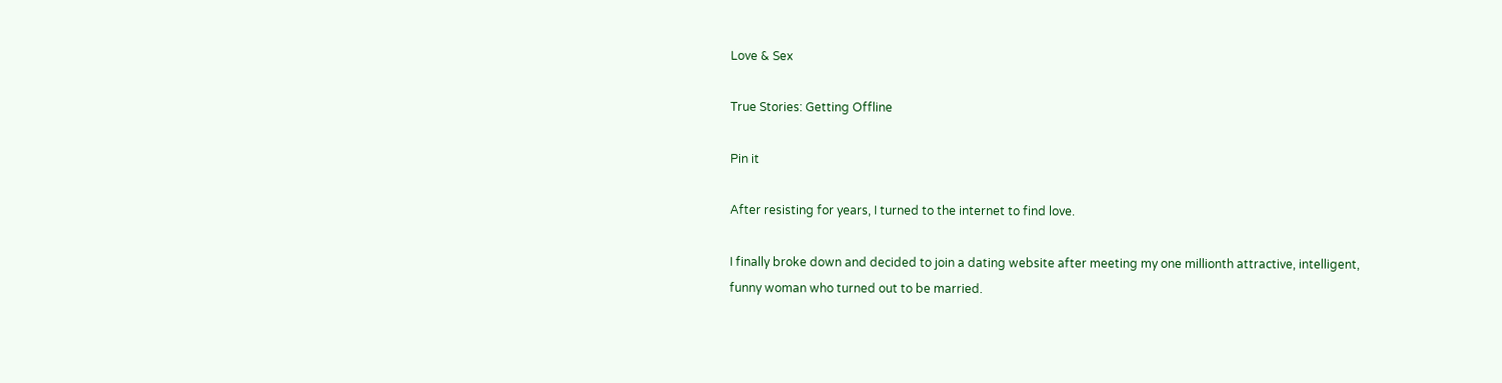Love & Sex

True Stories: Getting Offline

Pin it

After resisting for years, I turned to the internet to find love.

I finally broke down and decided to join a dating website after meeting my one millionth attractive, intelligent, funny woman who turned out to be married.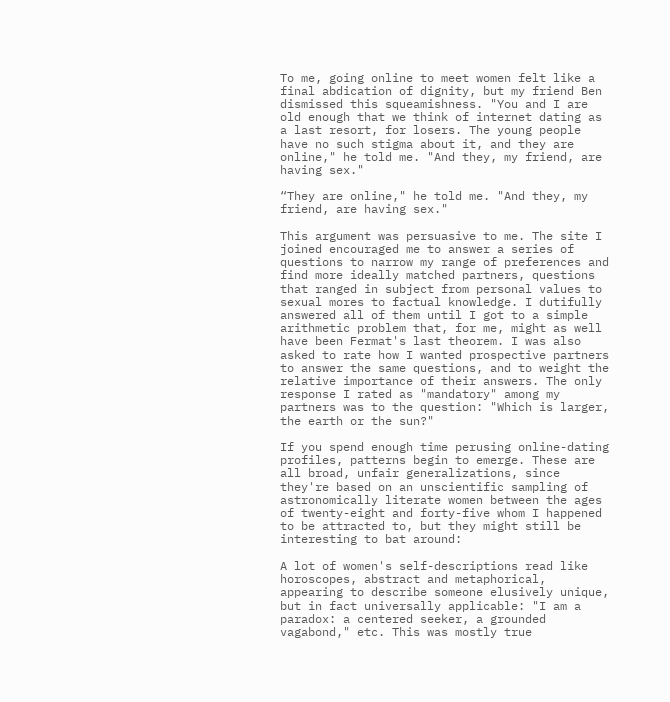To me, going online to meet women felt like a final abdication of dignity, but my friend Ben dismissed this squeamishness. "You and I are old enough that we think of internet dating as a last resort, for losers. The young people have no such stigma about it, and they are online," he told me. "And they, my friend, are having sex."

“They are online," he told me. "And they, my friend, are having sex."

This argument was persuasive to me. The site I joined encouraged me to answer a series of questions to narrow my range of preferences and find more ideally matched partners, questions that ranged in subject from personal values to sexual mores to factual knowledge. I dutifully answered all of them until I got to a simple arithmetic problem that, for me, might as well have been Fermat's last theorem. I was also asked to rate how I wanted prospective partners to answer the same questions, and to weight the relative importance of their answers. The only response I rated as "mandatory" among my partners was to the question: "Which is larger, the earth or the sun?"

If you spend enough time perusing online-dating profiles, patterns begin to emerge. These are all broad, unfair generalizations, since they're based on an unscientific sampling of astronomically literate women between the ages of twenty-eight and forty-five whom I happened to be attracted to, but they might still be interesting to bat around:

A lot of women's self-descriptions read like horoscopes, abstract and metaphorical, appearing to describe someone elusively unique, but in fact universally applicable: "I am a paradox: a centered seeker, a grounded vagabond," etc. This was mostly true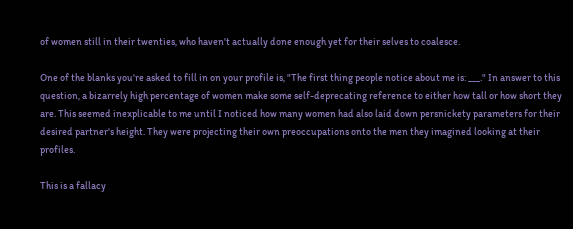of women still in their twenties, who haven't actually done enough yet for their selves to coalesce.

One of the blanks you're asked to fill in on your profile is, "The first thing people notice about me is: ___." In answer to this question, a bizarrely high percentage of women make some self-deprecating reference to either how tall or how short they are. This seemed inexplicable to me until I noticed how many women had also laid down persnickety parameters for their desired partner's height. They were projecting their own preoccupations onto the men they imagined looking at their profiles.

This is a fallacy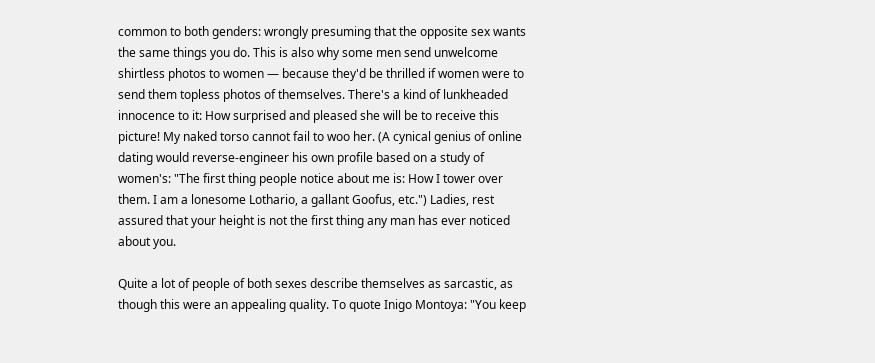common to both genders: wrongly presuming that the opposite sex wants the same things you do. This is also why some men send unwelcome shirtless photos to women — because they'd be thrilled if women were to send them topless photos of themselves. There's a kind of lunkheaded innocence to it: How surprised and pleased she will be to receive this picture! My naked torso cannot fail to woo her. (A cynical genius of online dating would reverse-engineer his own profile based on a study of women's: "The first thing people notice about me is: How I tower over them. I am a lonesome Lothario, a gallant Goofus, etc.") Ladies, rest assured that your height is not the first thing any man has ever noticed about you.

Quite a lot of people of both sexes describe themselves as sarcastic, as though this were an appealing quality. To quote Inigo Montoya: "You keep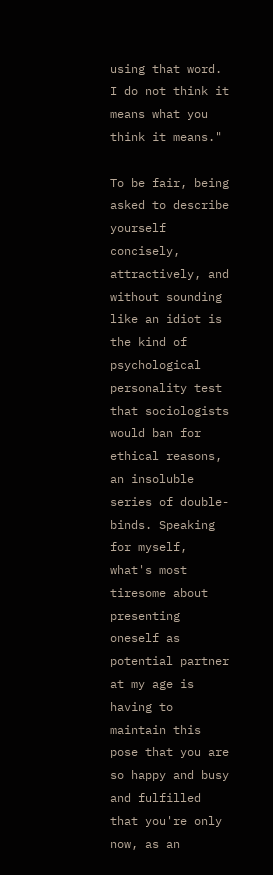using that word. I do not think it means what you think it means."

To be fair, being asked to describe yourself concisely, attractively, and without sounding like an idiot is the kind of psychological personality test that sociologists would ban for ethical reasons, an insoluble series of double-binds. Speaking for myself, what's most tiresome about presenting oneself as potential partner at my age is having to maintain this pose that you are so happy and busy and fulfilled that you're only now, as an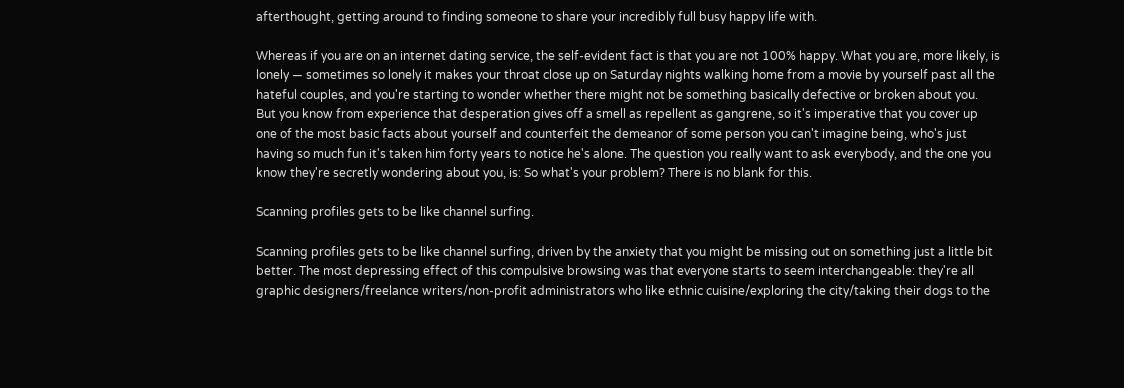afterthought, getting around to finding someone to share your incredibly full busy happy life with.

Whereas if you are on an internet dating service, the self-evident fact is that you are not 100% happy. What you are, more likely, is lonely — sometimes so lonely it makes your throat close up on Saturday nights walking home from a movie by yourself past all the hateful couples, and you're starting to wonder whether there might not be something basically defective or broken about you. But you know from experience that desperation gives off a smell as repellent as gangrene, so it's imperative that you cover up one of the most basic facts about yourself and counterfeit the demeanor of some person you can't imagine being, who's just having so much fun it's taken him forty years to notice he's alone. The question you really want to ask everybody, and the one you know they're secretly wondering about you, is: So what's your problem? There is no blank for this.

Scanning profiles gets to be like channel surfing.

Scanning profiles gets to be like channel surfing, driven by the anxiety that you might be missing out on something just a little bit better. The most depressing effect of this compulsive browsing was that everyone starts to seem interchangeable: they're all graphic designers/freelance writers/non-profit administrators who like ethnic cuisine/exploring the city/taking their dogs to the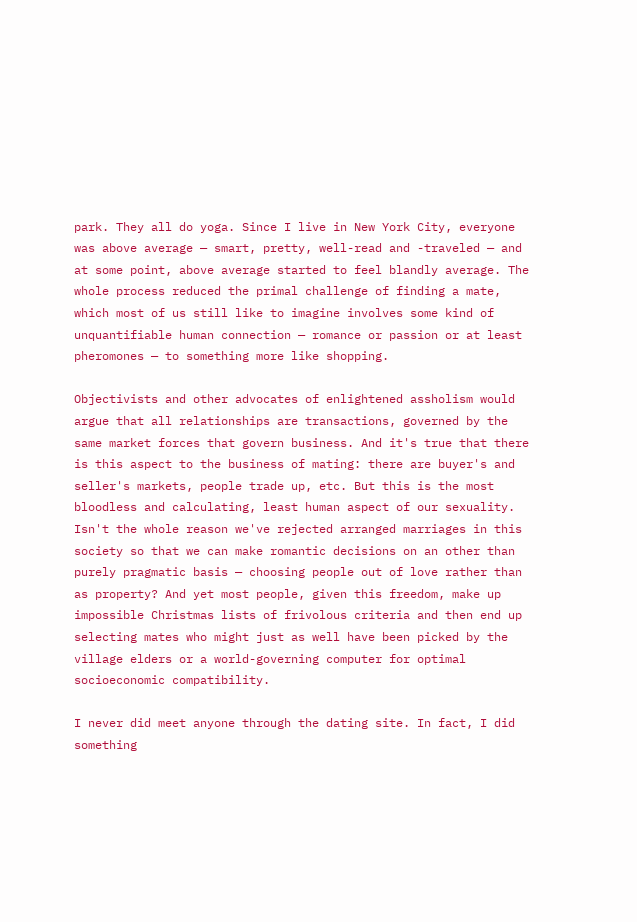park. They all do yoga. Since I live in New York City, everyone was above average — smart, pretty, well-read and -traveled — and at some point, above average started to feel blandly average. The whole process reduced the primal challenge of finding a mate, which most of us still like to imagine involves some kind of unquantifiable human connection — romance or passion or at least pheromones — to something more like shopping.

Objectivists and other advocates of enlightened assholism would argue that all relationships are transactions, governed by the same market forces that govern business. And it's true that there is this aspect to the business of mating: there are buyer's and seller's markets, people trade up, etc. But this is the most bloodless and calculating, least human aspect of our sexuality. Isn't the whole reason we've rejected arranged marriages in this society so that we can make romantic decisions on an other than purely pragmatic basis — choosing people out of love rather than as property? And yet most people, given this freedom, make up impossible Christmas lists of frivolous criteria and then end up selecting mates who might just as well have been picked by the village elders or a world-governing computer for optimal socioeconomic compatibility.

I never did meet anyone through the dating site. In fact, I did something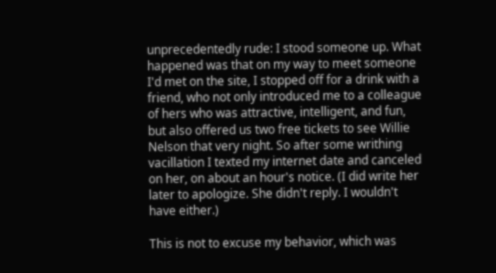unprecedentedly rude: I stood someone up. What happened was that on my way to meet someone I'd met on the site, I stopped off for a drink with a friend, who not only introduced me to a colleague of hers who was attractive, intelligent, and fun, but also offered us two free tickets to see Willie Nelson that very night. So after some writhing vacillation I texted my internet date and canceled on her, on about an hour's notice. (I did write her later to apologize. She didn't reply. I wouldn't have either.)

This is not to excuse my behavior, which was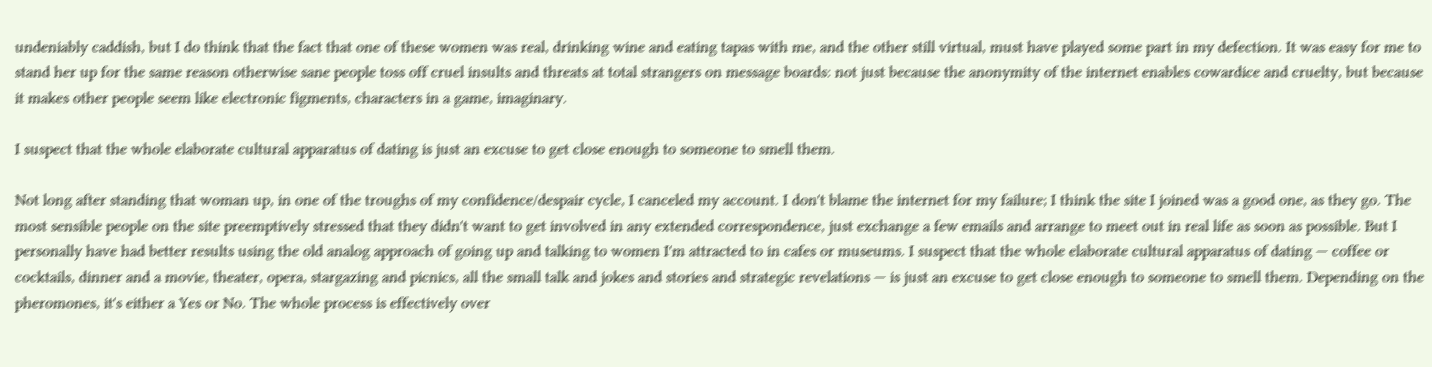undeniably caddish, but I do think that the fact that one of these women was real, drinking wine and eating tapas with me, and the other still virtual, must have played some part in my defection. It was easy for me to stand her up for the same reason otherwise sane people toss off cruel insults and threats at total strangers on message boards: not just because the anonymity of the internet enables cowardice and cruelty, but because it makes other people seem like electronic figments, characters in a game, imaginary.

I suspect that the whole elaborate cultural apparatus of dating is just an excuse to get close enough to someone to smell them.

Not long after standing that woman up, in one of the troughs of my confidence/despair cycle, I canceled my account. I don't blame the internet for my failure; I think the site I joined was a good one, as they go. The most sensible people on the site preemptively stressed that they didn't want to get involved in any extended correspondence, just exchange a few emails and arrange to meet out in real life as soon as possible. But I personally have had better results using the old analog approach of going up and talking to women I'm attracted to in cafes or museums. I suspect that the whole elaborate cultural apparatus of dating — coffee or cocktails, dinner and a movie, theater, opera, stargazing and picnics, all the small talk and jokes and stories and strategic revelations — is just an excuse to get close enough to someone to smell them. Depending on the pheromones, it's either a Yes or No. The whole process is effectively over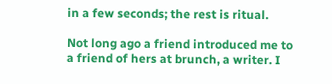in a few seconds; the rest is ritual.

Not long ago a friend introduced me to a friend of hers at brunch, a writer. I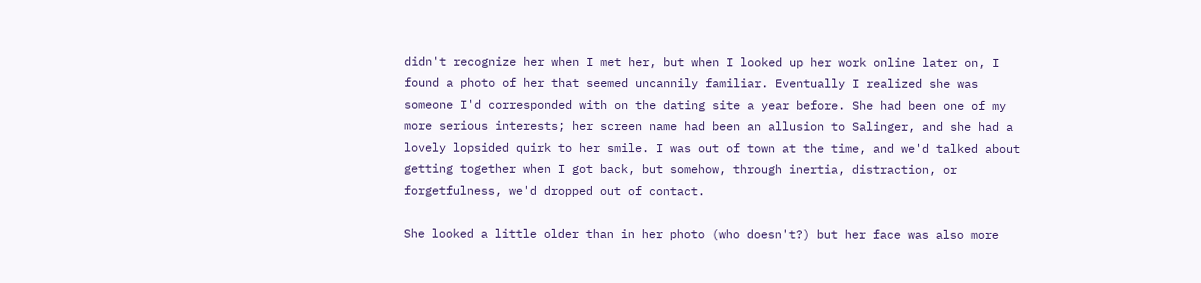didn't recognize her when I met her, but when I looked up her work online later on, I found a photo of her that seemed uncannily familiar. Eventually I realized she was someone I'd corresponded with on the dating site a year before. She had been one of my more serious interests; her screen name had been an allusion to Salinger, and she had a lovely lopsided quirk to her smile. I was out of town at the time, and we'd talked about getting together when I got back, but somehow, through inertia, distraction, or forgetfulness, we'd dropped out of contact.

She looked a little older than in her photo (who doesn't?) but her face was also more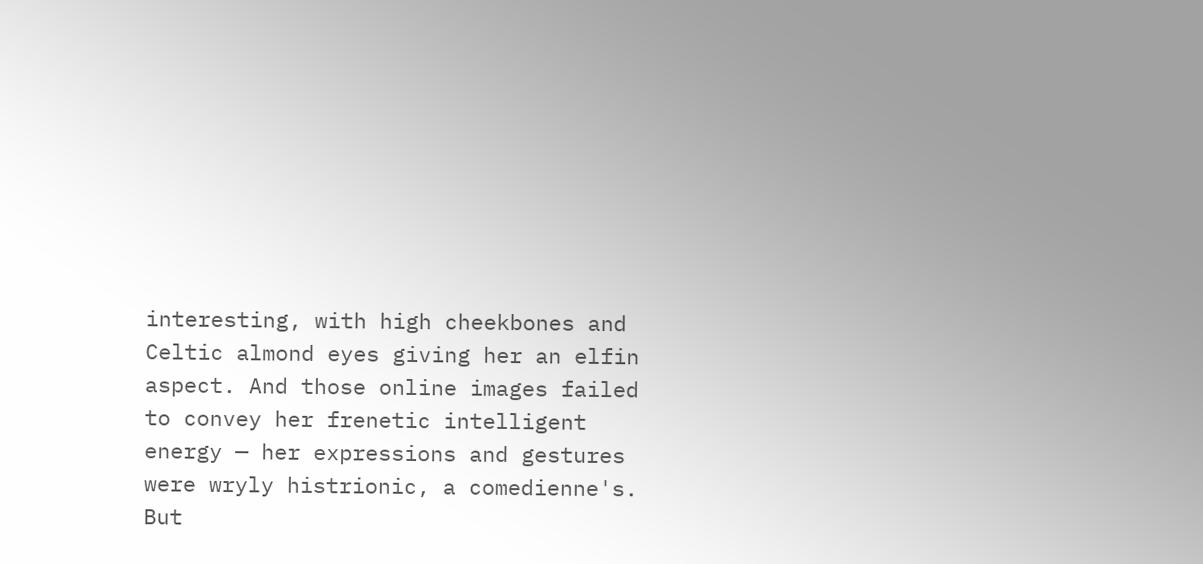interesting, with high cheekbones and Celtic almond eyes giving her an elfin aspect. And those online images failed to convey her frenetic intelligent energy — her expressions and gestures were wryly histrionic, a comedienne's. But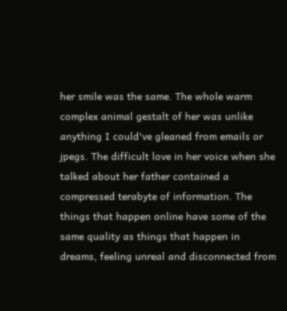her smile was the same. The whole warm complex animal gestalt of her was unlike anything I could've gleaned from emails or jpegs. The difficult love in her voice when she talked about her father contained a compressed terabyte of information. The things that happen online have some of the same quality as things that happen in dreams, feeling unreal and disconnected from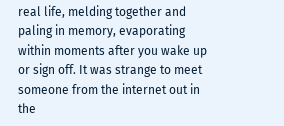real life, melding together and paling in memory, evaporating within moments after you wake up or sign off. It was strange to meet someone from the internet out in the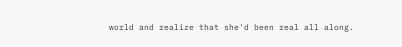world and realize that she'd been real all along.